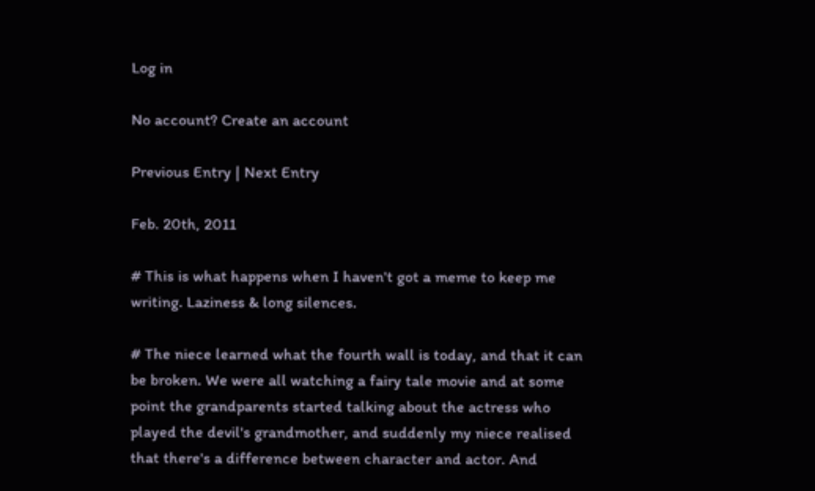Log in

No account? Create an account

Previous Entry | Next Entry

Feb. 20th, 2011

# This is what happens when I haven't got a meme to keep me writing. Laziness & long silences.

# The niece learned what the fourth wall is today, and that it can be broken. We were all watching a fairy tale movie and at some point the grandparents started talking about the actress who played the devil's grandmother, and suddenly my niece realised that there's a difference between character and actor. And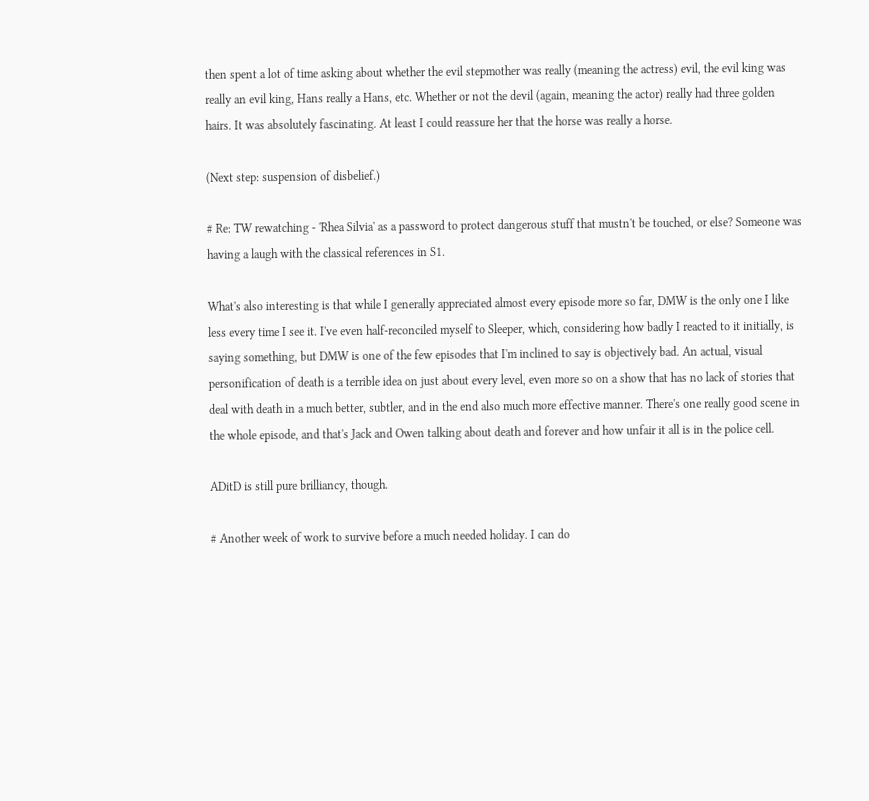then spent a lot of time asking about whether the evil stepmother was really (meaning the actress) evil, the evil king was really an evil king, Hans really a Hans, etc. Whether or not the devil (again, meaning the actor) really had three golden hairs. It was absolutely fascinating. At least I could reassure her that the horse was really a horse.

(Next step: suspension of disbelief.)

# Re: TW rewatching - 'Rhea Silvia' as a password to protect dangerous stuff that mustn't be touched, or else? Someone was having a laugh with the classical references in S1.

What's also interesting is that while I generally appreciated almost every episode more so far, DMW is the only one I like less every time I see it. I've even half-reconciled myself to Sleeper, which, considering how badly I reacted to it initially, is saying something, but DMW is one of the few episodes that I'm inclined to say is objectively bad. An actual, visual personification of death is a terrible idea on just about every level, even more so on a show that has no lack of stories that deal with death in a much better, subtler, and in the end also much more effective manner. There's one really good scene in the whole episode, and that's Jack and Owen talking about death and forever and how unfair it all is in the police cell.

ADitD is still pure brilliancy, though.

# Another week of work to survive before a much needed holiday. I can do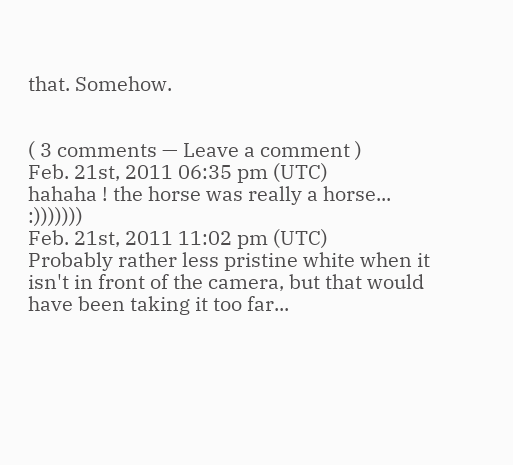that. Somehow.


( 3 comments — Leave a comment )
Feb. 21st, 2011 06:35 pm (UTC)
hahaha ! the horse was really a horse... :)))))))
Feb. 21st, 2011 11:02 pm (UTC)
Probably rather less pristine white when it isn't in front of the camera, but that would have been taking it too far...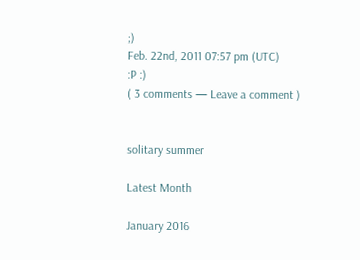;)
Feb. 22nd, 2011 07:57 pm (UTC)
:P :)
( 3 comments — Leave a comment )


solitary summer

Latest Month

January 2016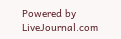Powered by LiveJournal.com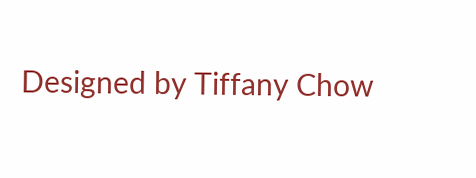Designed by Tiffany Chow